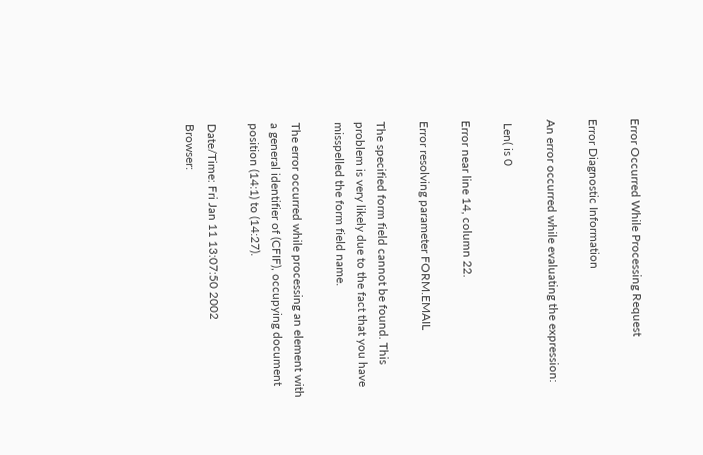Error Occurred While Processing Request

Error Diagnostic Information

An error occurred while evaluating the expression:

 Len( is 0

Error near line 14, column 22.

Error resolving parameter FORM.EMAIL

The specified form field cannot be found. This problem is very likely due to the fact that you have misspelled the form field name.

The error occurred while processing an element with a general identifier of (CFIF), occupying document position (14:1) to (14:27).

Date/Time: Fri Jan 11 13:07:50 2002
Browser: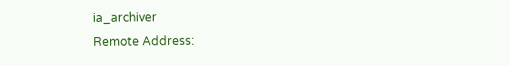ia_archiver
Remote Address: